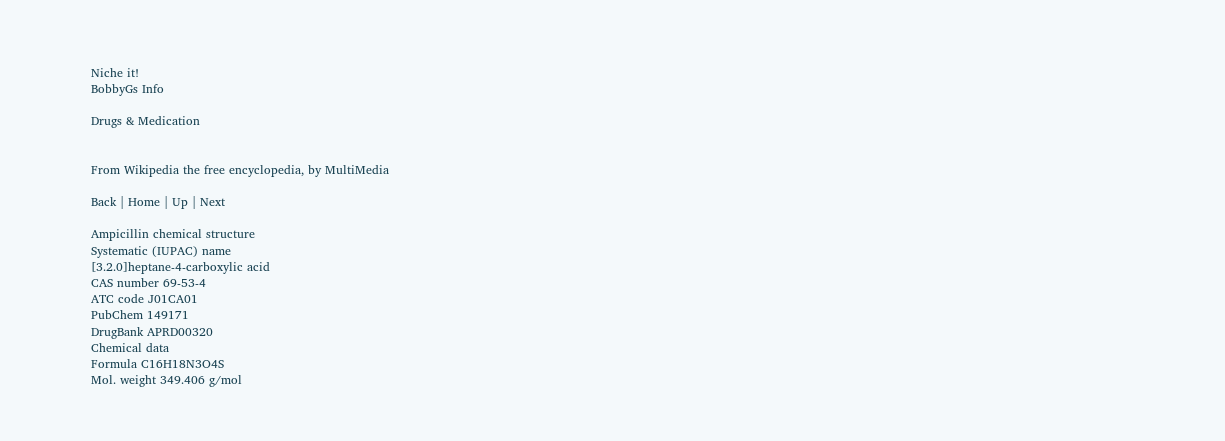Niche it!
BobbyGs Info

Drugs & Medication


From Wikipedia the free encyclopedia, by MultiMedia

Back | Home | Up | Next

Ampicillin chemical structure
Systematic (IUPAC) name
[3.2.0]heptane-4-carboxylic acid
CAS number 69-53-4
ATC code J01CA01
PubChem 149171
DrugBank APRD00320
Chemical data
Formula C16H18N3O4S
Mol. weight 349.406 g/mol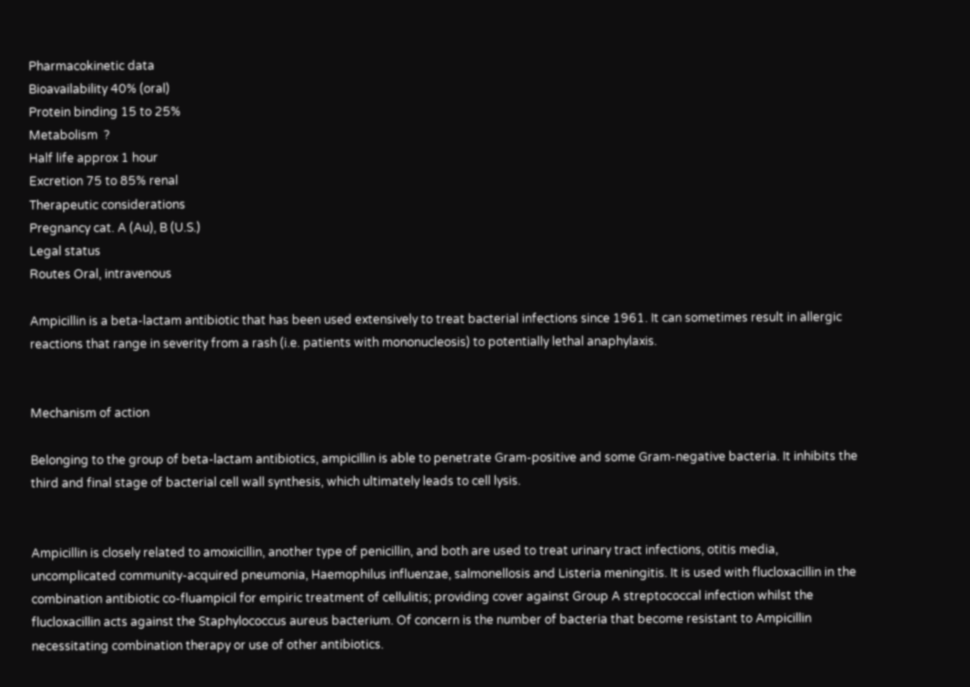Pharmacokinetic data
Bioavailability 40% (oral)
Protein binding 15 to 25%
Metabolism  ?
Half life approx 1 hour
Excretion 75 to 85% renal
Therapeutic considerations
Pregnancy cat. A (Au), B (U.S.)
Legal status
Routes Oral, intravenous

Ampicillin is a beta-lactam antibiotic that has been used extensively to treat bacterial infections since 1961. It can sometimes result in allergic reactions that range in severity from a rash (i.e. patients with mononucleosis) to potentially lethal anaphylaxis.


Mechanism of action

Belonging to the group of beta-lactam antibiotics, ampicillin is able to penetrate Gram-positive and some Gram-negative bacteria. It inhibits the third and final stage of bacterial cell wall synthesis, which ultimately leads to cell lysis.


Ampicillin is closely related to amoxicillin, another type of penicillin, and both are used to treat urinary tract infections, otitis media, uncomplicated community-acquired pneumonia, Haemophilus influenzae, salmonellosis and Listeria meningitis. It is used with flucloxacillin in the combination antibiotic co-fluampicil for empiric treatment of cellulitis; providing cover against Group A streptococcal infection whilst the flucloxacillin acts against the Staphylococcus aureus bacterium. Of concern is the number of bacteria that become resistant to Ampicillin necessitating combination therapy or use of other antibiotics.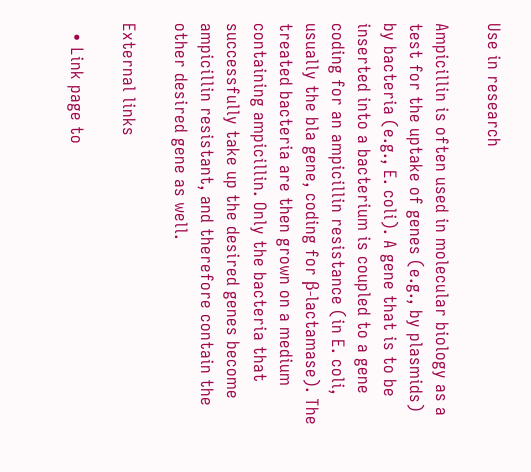Use in research

Ampicillin is often used in molecular biology as a test for the uptake of genes (e.g., by plasmids) by bacteria (e.g., E. coli). A gene that is to be inserted into a bacterium is coupled to a gene coding for an ampicillin resistance (in E. coli, usually the bla gene, coding for β-lactamase). The treated bacteria are then grown on a medium containing ampicillin. Only the bacteria that successfully take up the desired genes become ampicillin resistant, and therefore contain the other desired gene as well.

External links

  • Link page to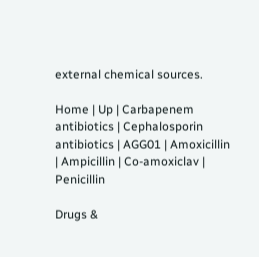external chemical sources.

Home | Up | Carbapenem antibiotics | Cephalosporin antibiotics | AGG01 | Amoxicillin | Ampicillin | Co-amoxiclav | Penicillin

Drugs &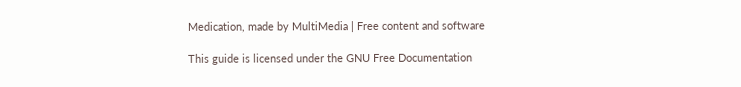Medication, made by MultiMedia | Free content and software

This guide is licensed under the GNU Free Documentation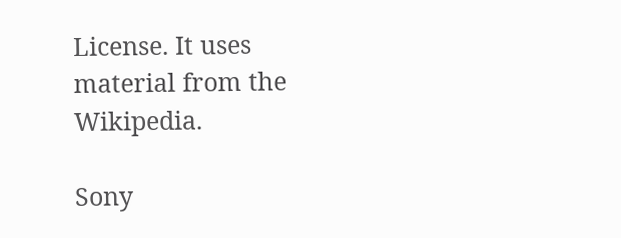License. It uses material from the Wikipedia.

Sony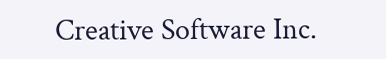Creative Software Inc.